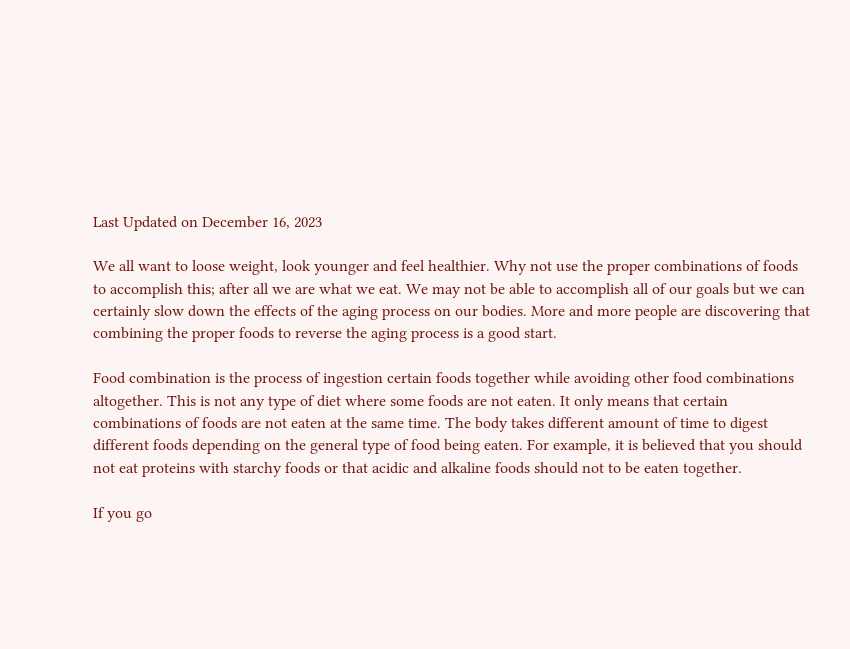Last Updated on December 16, 2023

We all want to loose weight, look younger and feel healthier. Why not use the proper combinations of foods to accomplish this; after all we are what we eat. We may not be able to accomplish all of our goals but we can certainly slow down the effects of the aging process on our bodies. More and more people are discovering that combining the proper foods to reverse the aging process is a good start.

Food combination is the process of ingestion certain foods together while avoiding other food combinations altogether. This is not any type of diet where some foods are not eaten. It only means that certain combinations of foods are not eaten at the same time. The body takes different amount of time to digest different foods depending on the general type of food being eaten. For example, it is believed that you should not eat proteins with starchy foods or that acidic and alkaline foods should not to be eaten together.

If you go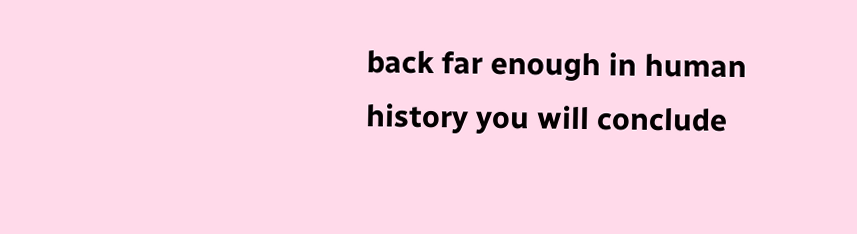back far enough in human history you will conclude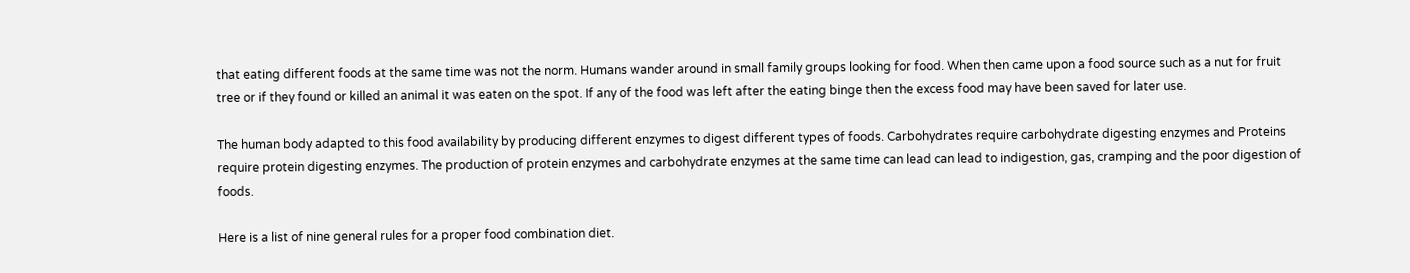that eating different foods at the same time was not the norm. Humans wander around in small family groups looking for food. When then came upon a food source such as a nut for fruit tree or if they found or killed an animal it was eaten on the spot. If any of the food was left after the eating binge then the excess food may have been saved for later use.

The human body adapted to this food availability by producing different enzymes to digest different types of foods. Carbohydrates require carbohydrate digesting enzymes and Proteins require protein digesting enzymes. The production of protein enzymes and carbohydrate enzymes at the same time can lead can lead to indigestion, gas, cramping and the poor digestion of foods.

Here is a list of nine general rules for a proper food combination diet.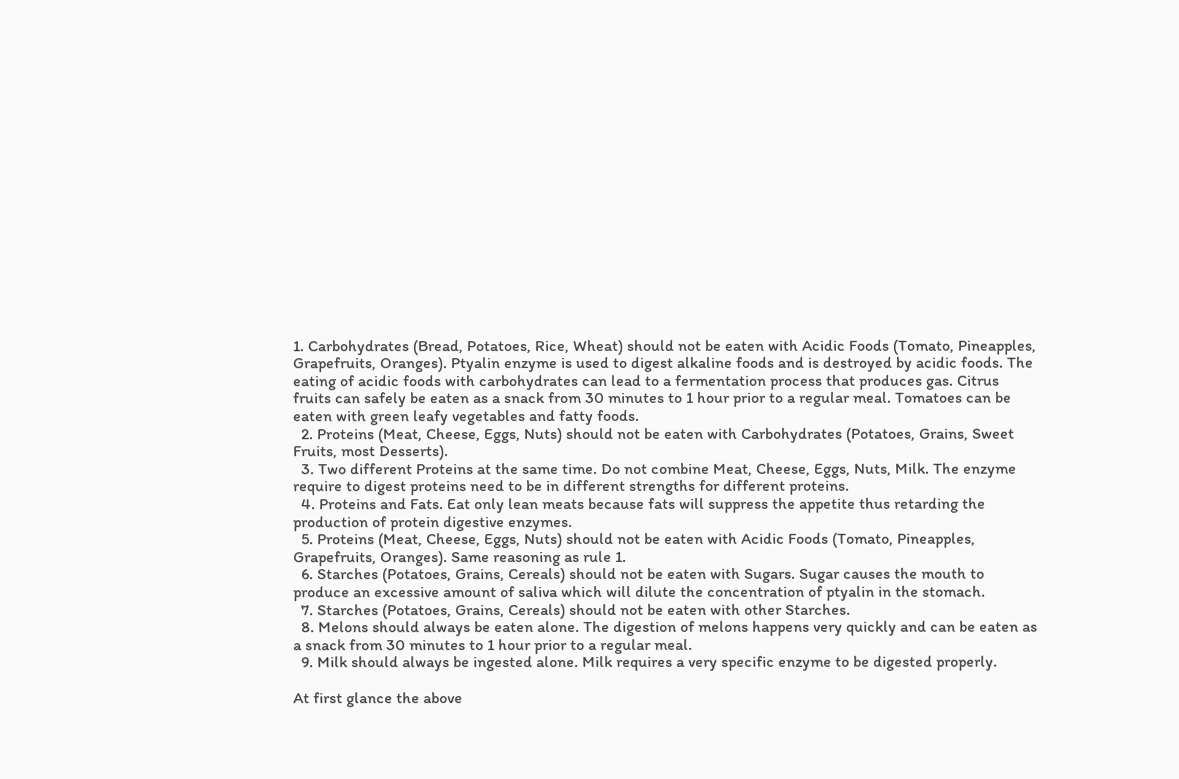1. Carbohydrates (Bread, Potatoes, Rice, Wheat) should not be eaten with Acidic Foods (Tomato, Pineapples, Grapefruits, Oranges). Ptyalin enzyme is used to digest alkaline foods and is destroyed by acidic foods. The eating of acidic foods with carbohydrates can lead to a fermentation process that produces gas. Citrus fruits can safely be eaten as a snack from 30 minutes to 1 hour prior to a regular meal. Tomatoes can be eaten with green leafy vegetables and fatty foods.
  2. Proteins (Meat, Cheese, Eggs, Nuts) should not be eaten with Carbohydrates (Potatoes, Grains, Sweet Fruits, most Desserts).
  3. Two different Proteins at the same time. Do not combine Meat, Cheese, Eggs, Nuts, Milk. The enzyme require to digest proteins need to be in different strengths for different proteins.
  4. Proteins and Fats. Eat only lean meats because fats will suppress the appetite thus retarding the production of protein digestive enzymes.
  5. Proteins (Meat, Cheese, Eggs, Nuts) should not be eaten with Acidic Foods (Tomato, Pineapples, Grapefruits, Oranges). Same reasoning as rule 1.
  6. Starches (Potatoes, Grains, Cereals) should not be eaten with Sugars. Sugar causes the mouth to produce an excessive amount of saliva which will dilute the concentration of ptyalin in the stomach.
  7. Starches (Potatoes, Grains, Cereals) should not be eaten with other Starches.
  8. Melons should always be eaten alone. The digestion of melons happens very quickly and can be eaten as a snack from 30 minutes to 1 hour prior to a regular meal.
  9. Milk should always be ingested alone. Milk requires a very specific enzyme to be digested properly.

At first glance the above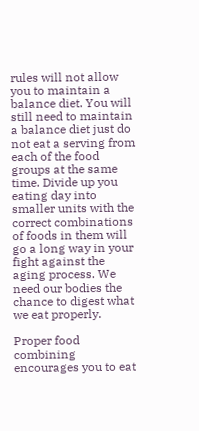rules will not allow you to maintain a balance diet. You will still need to maintain a balance diet just do not eat a serving from each of the food groups at the same time. Divide up you eating day into smaller units with the correct combinations of foods in them will go a long way in your fight against the aging process. We need our bodies the chance to digest what we eat properly.

Proper food combining encourages you to eat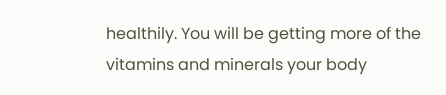healthily. You will be getting more of the vitamins and minerals your body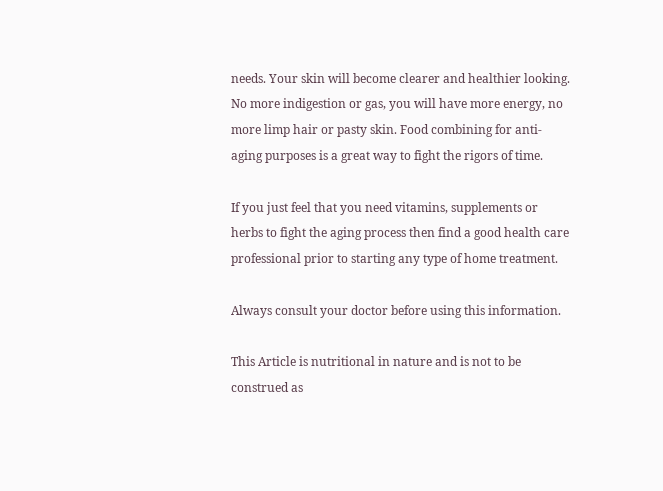needs. Your skin will become clearer and healthier looking. No more indigestion or gas, you will have more energy, no more limp hair or pasty skin. Food combining for anti-aging purposes is a great way to fight the rigors of time.

If you just feel that you need vitamins, supplements or herbs to fight the aging process then find a good health care professional prior to starting any type of home treatment.

Always consult your doctor before using this information.

This Article is nutritional in nature and is not to be construed as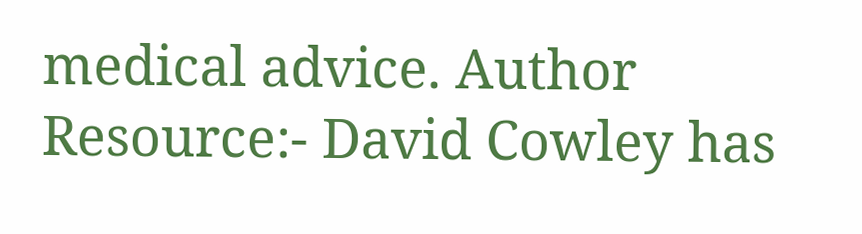medical advice. Author Resource:- David Cowley has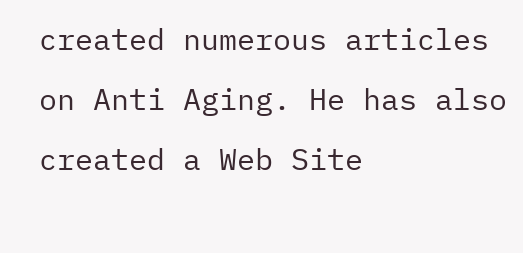created numerous articles on Anti Aging. He has also created a Web Site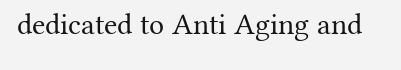dedicated to Anti Aging and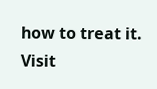how to treat it. Visit